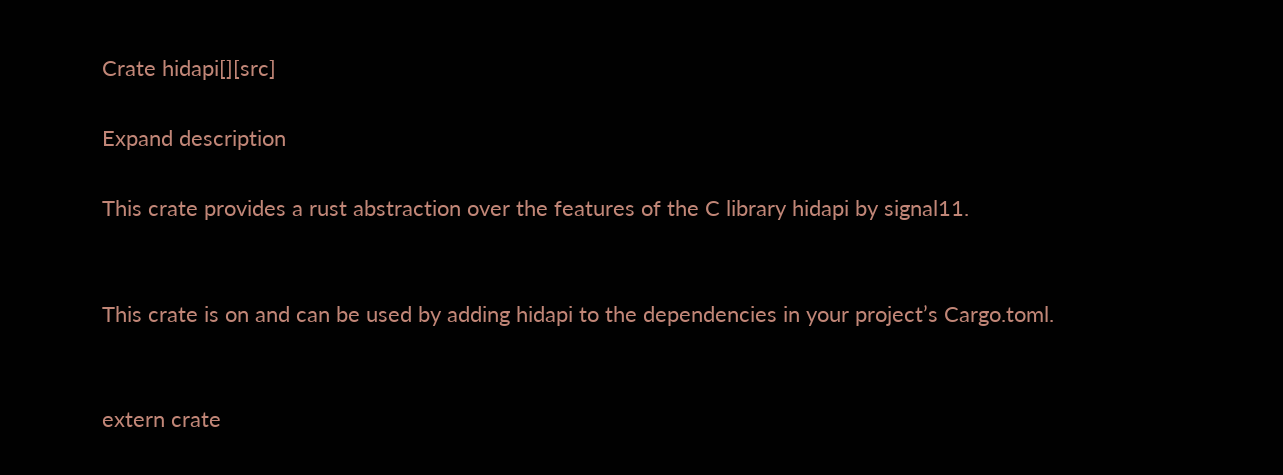Crate hidapi[][src]

Expand description

This crate provides a rust abstraction over the features of the C library hidapi by signal11.


This crate is on and can be used by adding hidapi to the dependencies in your project’s Cargo.toml.


extern crate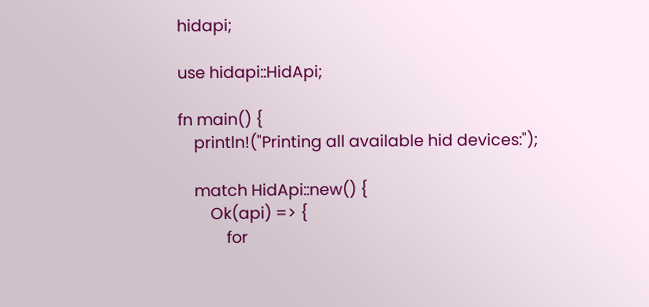hidapi;

use hidapi::HidApi;

fn main() {
    println!("Printing all available hid devices:");

    match HidApi::new() {
        Ok(api) => {
            for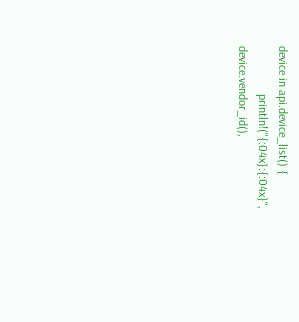device in api.device_list() {
                println!("{:04x}:{:04x}", device.vendor_id(),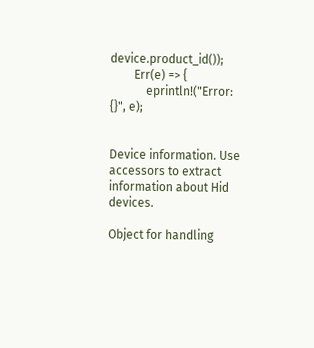device.product_id());
        Err(e) => {
            eprintln!("Error: {}", e);


Device information. Use accessors to extract information about Hid devices.

Object for handling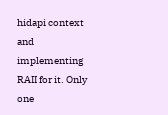hidapi context and implementing RAII for it. Only one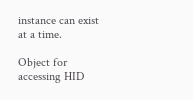instance can exist at a time.

Object for accessing HID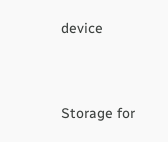device


Storage for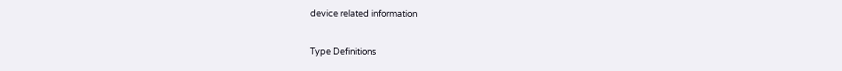device related information


Type Definitions